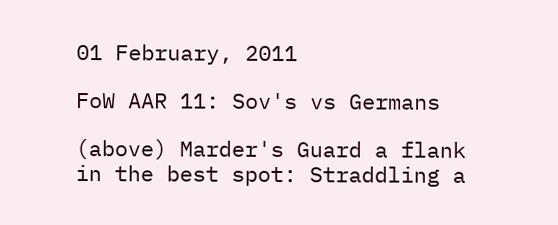01 February, 2011

FoW AAR 11: Sov's vs Germans

(above) Marder's Guard a flank in the best spot: Straddling a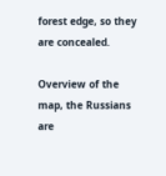forest edge, so they are concealed.

Overview of the map, the Russians are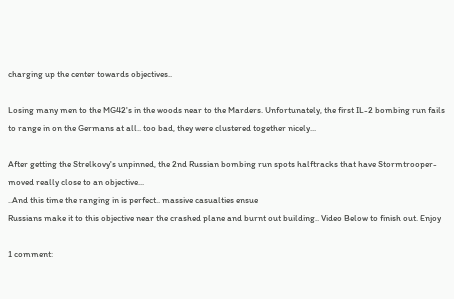charging up the center towards objectives..

Losing many men to the MG42's in the woods near to the Marders. Unfortunately, the first IL-2 bombing run fails to range in on the Germans at all.. too bad, they were clustered together nicely...

After getting the Strelkovy's unpinned, the 2nd Russian bombing run spots halftracks that have Stormtrooper-moved really close to an objective...
..And this time the ranging in is perfect.. massive casualties ensue
Russians make it to this objective near the crashed plane and burnt out building.. Video Below to finish out. Enjoy

1 comment: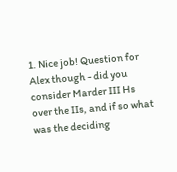1. Nice job! Question for Alex though - did you consider Marder III Hs over the IIs, and if so what was the deciding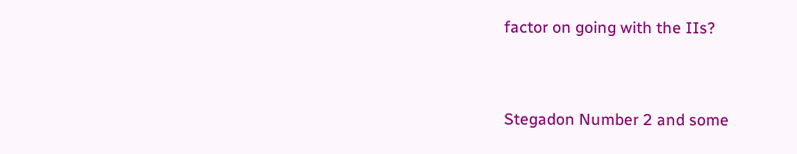factor on going with the IIs?


Stegadon Number 2 and some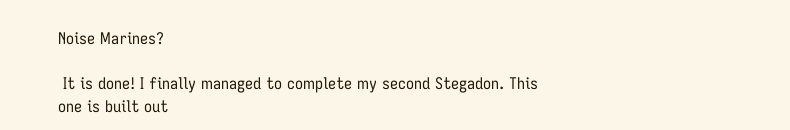Noise Marines?

 It is done! I finally managed to complete my second Stegadon. This one is built out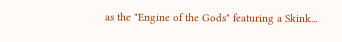as the "Engine of the Gods" featuring a Skink...